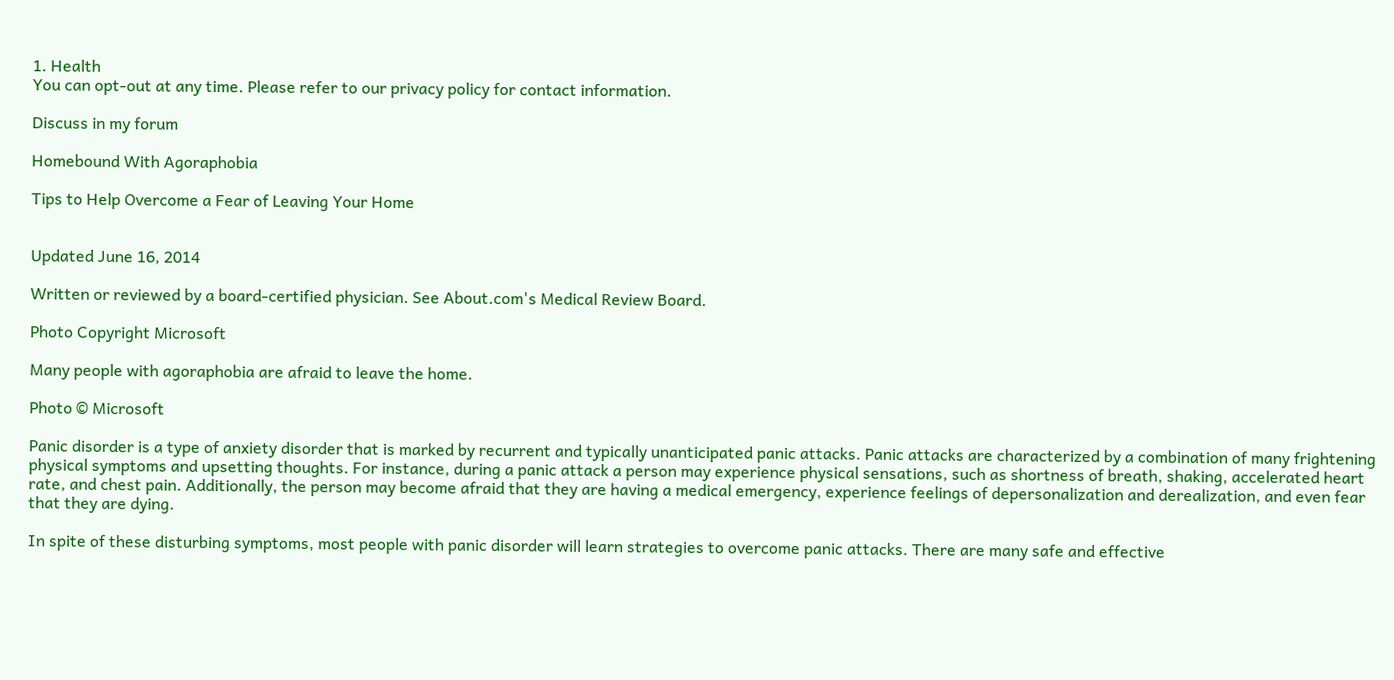1. Health
You can opt-out at any time. Please refer to our privacy policy for contact information.

Discuss in my forum

Homebound With Agoraphobia

Tips to Help Overcome a Fear of Leaving Your Home


Updated June 16, 2014

Written or reviewed by a board-certified physician. See About.com's Medical Review Board.

Photo Copyright Microsoft

Many people with agoraphobia are afraid to leave the home.

Photo © Microsoft

Panic disorder is a type of anxiety disorder that is marked by recurrent and typically unanticipated panic attacks. Panic attacks are characterized by a combination of many frightening physical symptoms and upsetting thoughts. For instance, during a panic attack a person may experience physical sensations, such as shortness of breath, shaking, accelerated heart rate, and chest pain. Additionally, the person may become afraid that they are having a medical emergency, experience feelings of depersonalization and derealization, and even fear that they are dying.

In spite of these disturbing symptoms, most people with panic disorder will learn strategies to overcome panic attacks. There are many safe and effective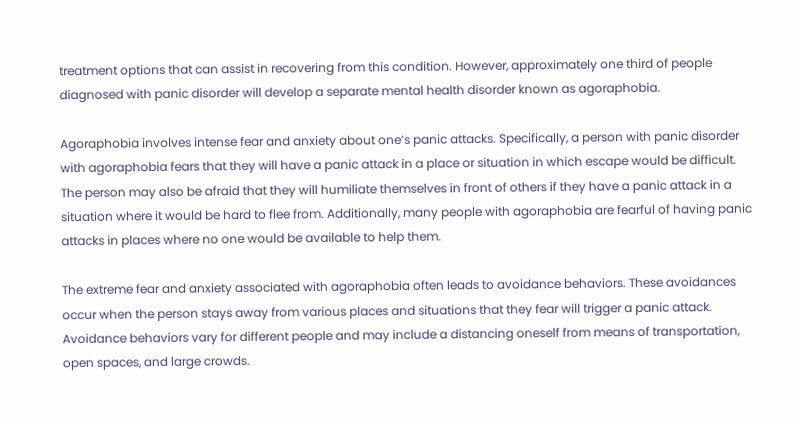treatment options that can assist in recovering from this condition. However, approximately one third of people diagnosed with panic disorder will develop a separate mental health disorder known as agoraphobia.

Agoraphobia involves intense fear and anxiety about one’s panic attacks. Specifically, a person with panic disorder with agoraphobia fears that they will have a panic attack in a place or situation in which escape would be difficult. The person may also be afraid that they will humiliate themselves in front of others if they have a panic attack in a situation where it would be hard to flee from. Additionally, many people with agoraphobia are fearful of having panic attacks in places where no one would be available to help them.

The extreme fear and anxiety associated with agoraphobia often leads to avoidance behaviors. These avoidances occur when the person stays away from various places and situations that they fear will trigger a panic attack. Avoidance behaviors vary for different people and may include a distancing oneself from means of transportation, open spaces, and large crowds.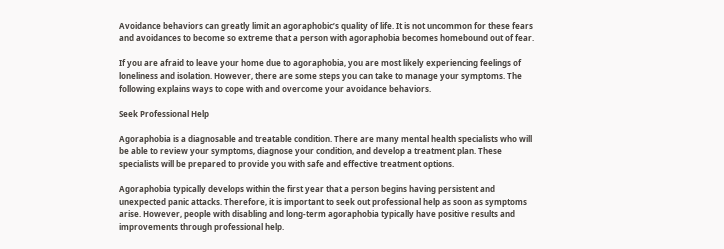Avoidance behaviors can greatly limit an agoraphobic’s quality of life. It is not uncommon for these fears and avoidances to become so extreme that a person with agoraphobia becomes homebound out of fear.

If you are afraid to leave your home due to agoraphobia, you are most likely experiencing feelings of loneliness and isolation. However, there are some steps you can take to manage your symptoms. The following explains ways to cope with and overcome your avoidance behaviors.

Seek Professional Help

Agoraphobia is a diagnosable and treatable condition. There are many mental health specialists who will be able to review your symptoms, diagnose your condition, and develop a treatment plan. These specialists will be prepared to provide you with safe and effective treatment options.

Agoraphobia typically develops within the first year that a person begins having persistent and unexpected panic attacks. Therefore, it is important to seek out professional help as soon as symptoms arise. However, people with disabling and long-term agoraphobia typically have positive results and improvements through professional help.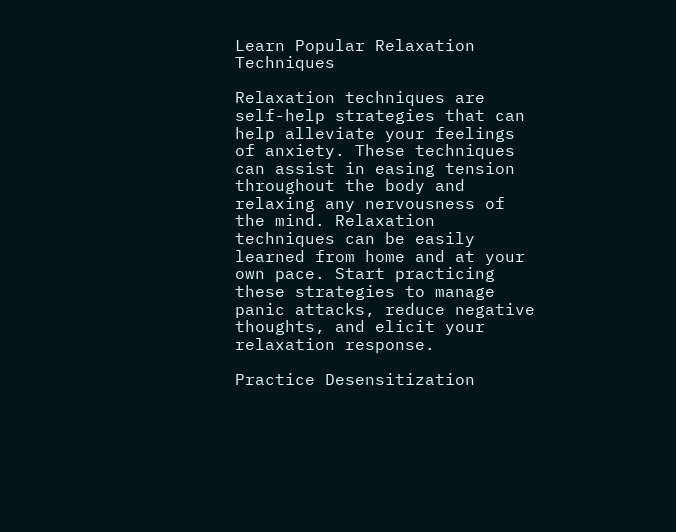Learn Popular Relaxation Techniques

Relaxation techniques are self-help strategies that can help alleviate your feelings of anxiety. These techniques can assist in easing tension throughout the body and relaxing any nervousness of the mind. Relaxation techniques can be easily learned from home and at your own pace. Start practicing these strategies to manage panic attacks, reduce negative thoughts, and elicit your relaxation response.

Practice Desensitization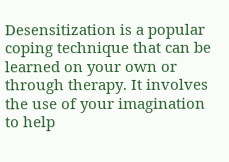Desensitization is a popular coping technique that can be learned on your own or through therapy. It involves the use of your imagination to help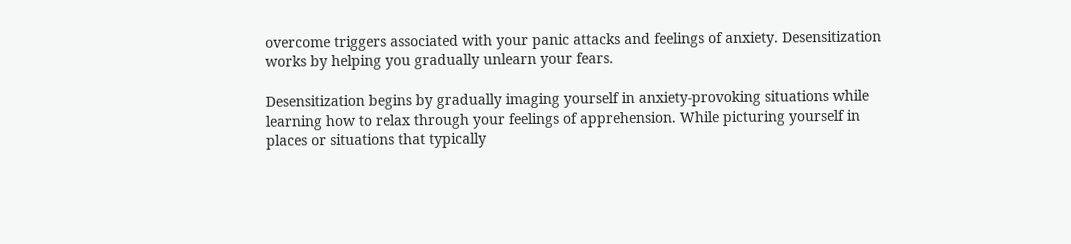overcome triggers associated with your panic attacks and feelings of anxiety. Desensitization works by helping you gradually unlearn your fears.

Desensitization begins by gradually imaging yourself in anxiety-provoking situations while learning how to relax through your feelings of apprehension. While picturing yourself in places or situations that typically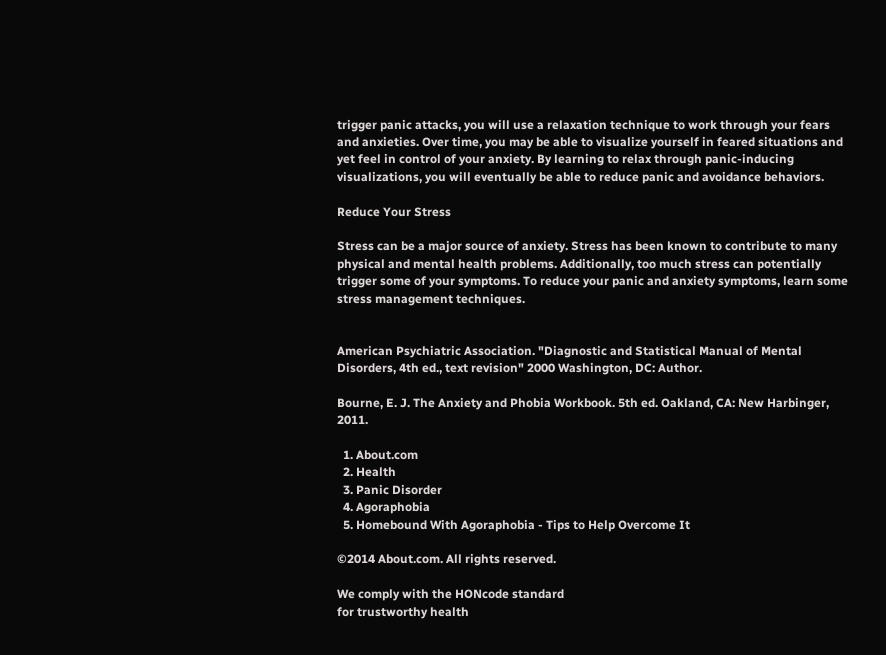trigger panic attacks, you will use a relaxation technique to work through your fears and anxieties. Over time, you may be able to visualize yourself in feared situations and yet feel in control of your anxiety. By learning to relax through panic-inducing visualizations, you will eventually be able to reduce panic and avoidance behaviors.

Reduce Your Stress

Stress can be a major source of anxiety. Stress has been known to contribute to many physical and mental health problems. Additionally, too much stress can potentially trigger some of your symptoms. To reduce your panic and anxiety symptoms, learn some stress management techniques.


American Psychiatric Association. "Diagnostic and Statistical Manual of Mental Disorders, 4th ed., text revision" 2000 Washington, DC: Author.

Bourne, E. J. The Anxiety and Phobia Workbook. 5th ed. Oakland, CA: New Harbinger, 2011.

  1. About.com
  2. Health
  3. Panic Disorder
  4. Agoraphobia
  5. Homebound With Agoraphobia - Tips to Help Overcome It

©2014 About.com. All rights reserved.

We comply with the HONcode standard
for trustworthy health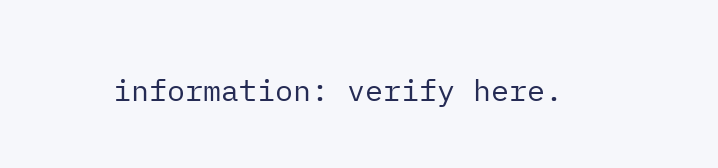information: verify here.